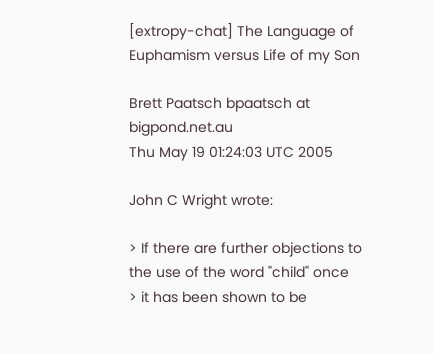[extropy-chat] The Language of Euphamism versus Life of my Son

Brett Paatsch bpaatsch at bigpond.net.au
Thu May 19 01:24:03 UTC 2005

John C Wright wrote:

> If there are further objections to the use of the word "child" once
> it has been shown to be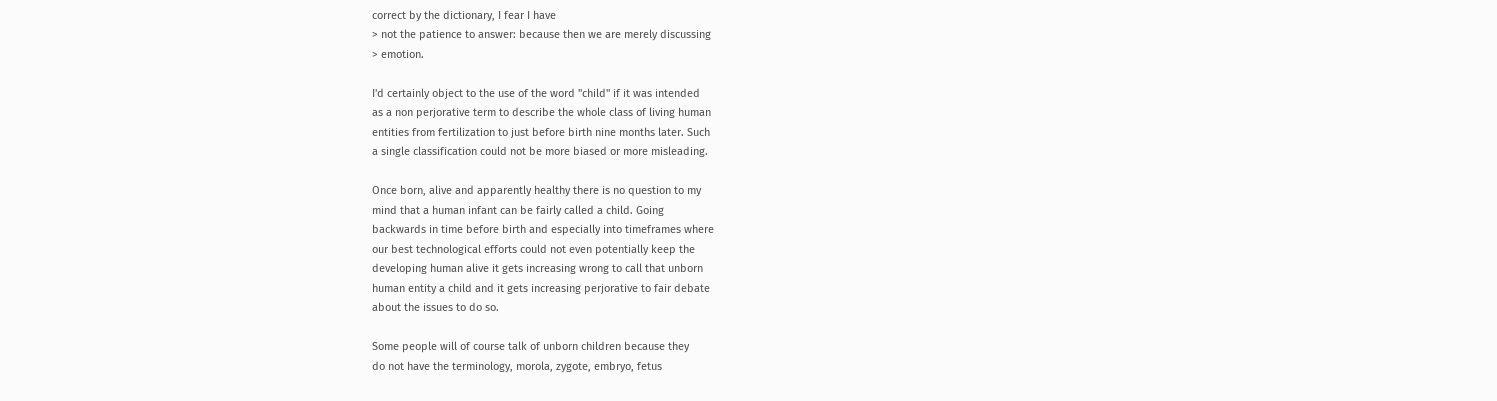correct by the dictionary, I fear I have
> not the patience to answer: because then we are merely discussing
> emotion.

I'd certainly object to the use of the word "child" if it was intended
as a non perjorative term to describe the whole class of living human
entities from fertilization to just before birth nine months later. Such
a single classification could not be more biased or more misleading.

Once born, alive and apparently healthy there is no question to my
mind that a human infant can be fairly called a child. Going
backwards in time before birth and especially into timeframes where
our best technological efforts could not even potentially keep the
developing human alive it gets increasing wrong to call that unborn
human entity a child and it gets increasing perjorative to fair debate
about the issues to do so.

Some people will of course talk of unborn children because they
do not have the terminology, morola, zygote, embryo, fetus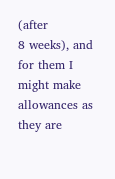(after
8 weeks), and for them I might make allowances as they are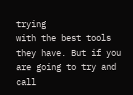trying
with the best tools they have. But if you are going to try and call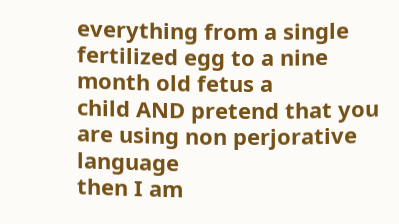everything from a single fertilized egg to a nine month old fetus a
child AND pretend that you are using non perjorative language
then I am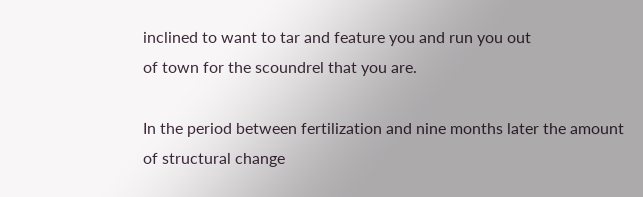inclined to want to tar and feature you and run you out
of town for the scoundrel that you are.

In the period between fertilization and nine months later the amount
of structural change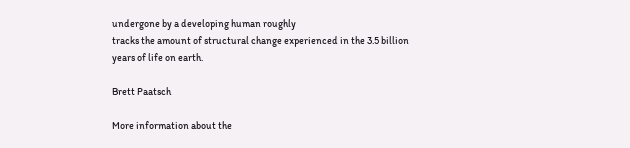undergone by a developing human roughly
tracks the amount of structural change experienced in the 3.5 billion
years of life on earth.

Brett Paatsch

More information about the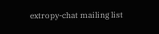extropy-chat mailing list